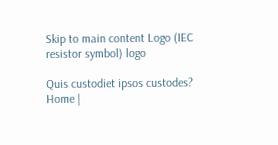Skip to main content Logo (IEC resistor symbol) logo

Quis custodiet ipsos custodes?
Home |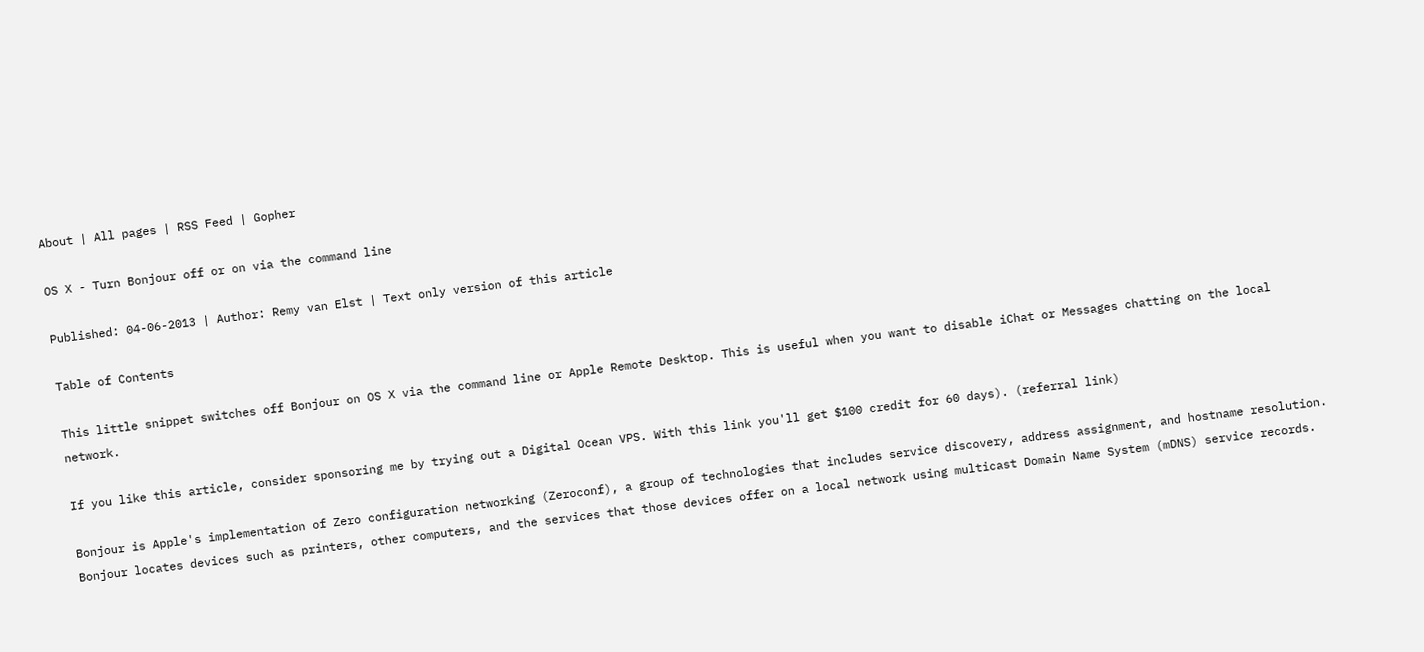About | All pages | RSS Feed | Gopher

OS X - Turn Bonjour off or on via the command line

Published: 04-06-2013 | Author: Remy van Elst | Text only version of this article

Table of Contents

This little snippet switches off Bonjour on OS X via the command line or Apple Remote Desktop. This is useful when you want to disable iChat or Messages chatting on the local network.

If you like this article, consider sponsoring me by trying out a Digital Ocean VPS. With this link you'll get $100 credit for 60 days). (referral link)

Bonjour is Apple's implementation of Zero configuration networking (Zeroconf), a group of technologies that includes service discovery, address assignment, and hostname resolution. Bonjour locates devices such as printers, other computers, and the services that those devices offer on a local network using multicast Domain Name System (mDNS) service records.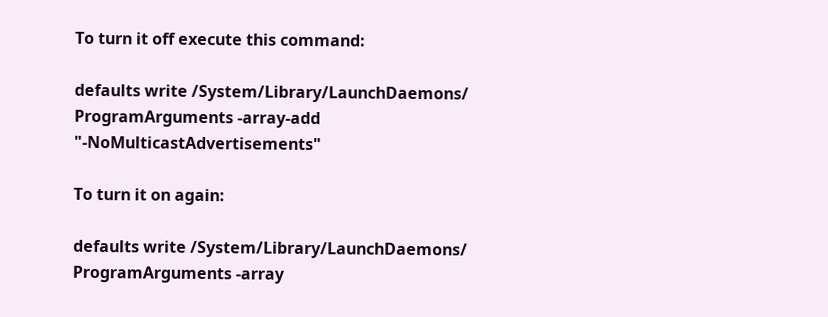To turn it off execute this command:

defaults write /System/Library/LaunchDaemons/ ProgramArguments -array-add "-NoMulticastAdvertisements"

To turn it on again:

defaults write /System/Library/LaunchDaemons/ ProgramArguments -array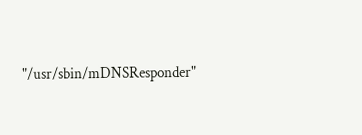"/usr/sbin/mDNSResponder"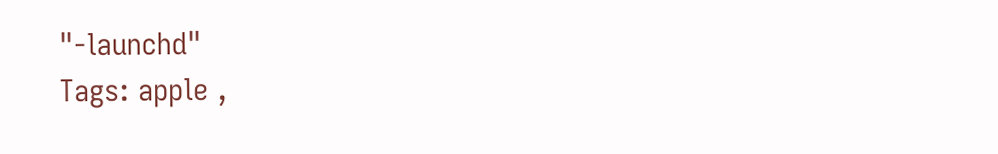"-launchd"
Tags: apple ,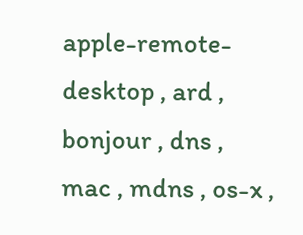apple-remote-desktop , ard , bonjour , dns , mac , mdns , os-x ,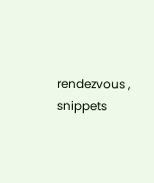rendezvous , snippets